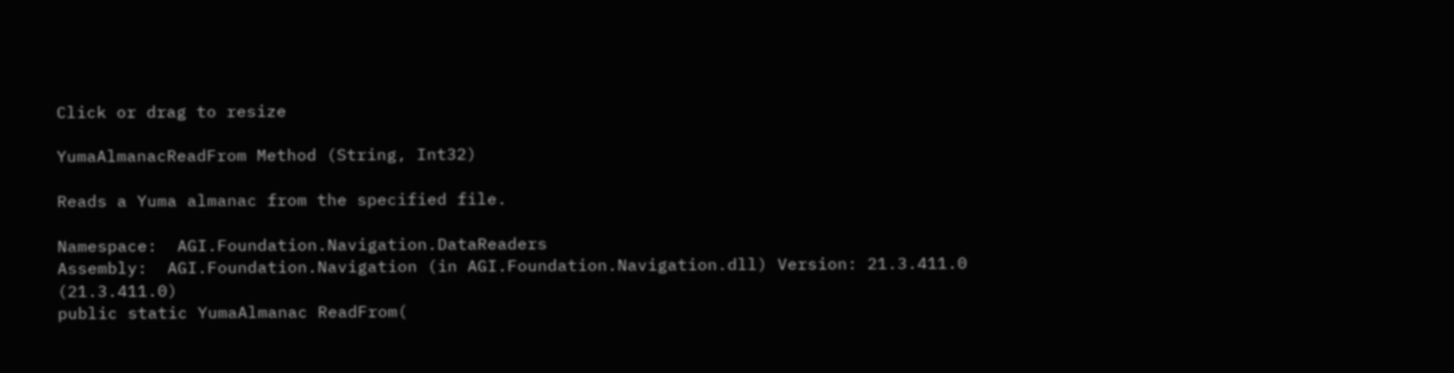Click or drag to resize

YumaAlmanacReadFrom Method (String, Int32)

Reads a Yuma almanac from the specified file.

Namespace:  AGI.Foundation.Navigation.DataReaders
Assembly:  AGI.Foundation.Navigation (in AGI.Foundation.Navigation.dll) Version: 21.3.411.0 (21.3.411.0)
public static YumaAlmanac ReadFrom(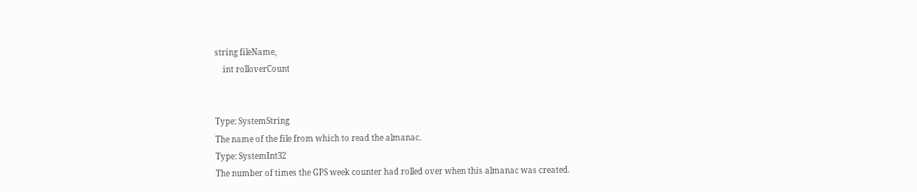string fileName,
    int rolloverCount


Type: SystemString
The name of the file from which to read the almanac.
Type: SystemInt32
The number of times the GPS week counter had rolled over when this almanac was created.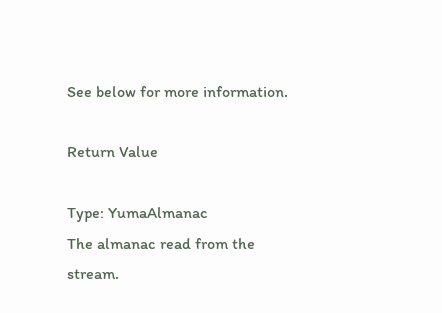See below for more information.

Return Value

Type: YumaAlmanac
The almanac read from the stream.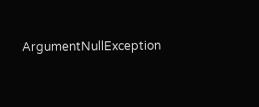ArgumentNullException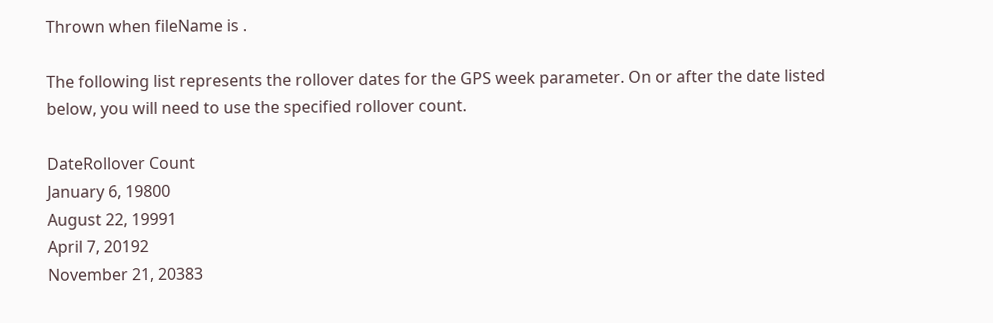Thrown when fileName is .

The following list represents the rollover dates for the GPS week parameter. On or after the date listed below, you will need to use the specified rollover count.

DateRollover Count
January 6, 19800
August 22, 19991
April 7, 20192
November 21, 20383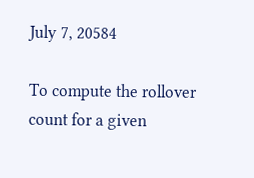July 7, 20584

To compute the rollover count for a given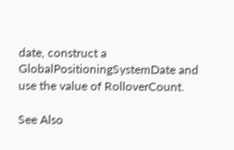date, construct a GlobalPositioningSystemDate and use the value of RolloverCount.

See Also